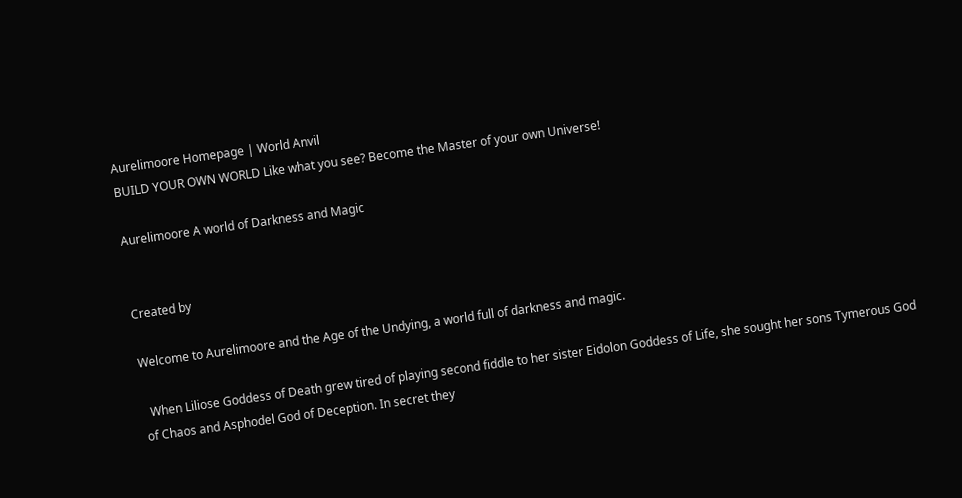Aurelimoore Homepage | World Anvil
BUILD YOUR OWN WORLD Like what you see? Become the Master of your own Universe!

Aurelimoore A world of Darkness and Magic


Created by

Welcome to Aurelimoore and the Age of the Undying, a world full of darkness and magic.

  When Liliose Goddess of Death grew tired of playing second fiddle to her sister Eidolon Goddess of Life, she sought her sons Tymerous God of Chaos and Asphodel God of Deception. In secret they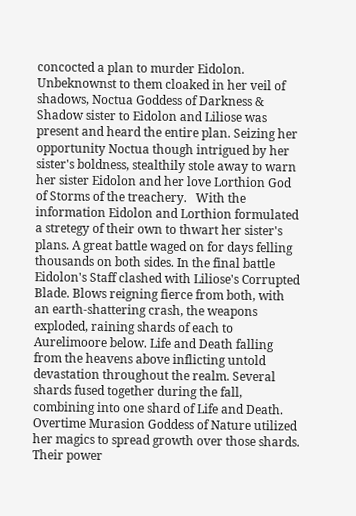concocted a plan to murder Eidolon. Unbeknownst to them cloaked in her veil of shadows, Noctua Goddess of Darkness & Shadow sister to Eidolon and Liliose was present and heard the entire plan. Seizing her opportunity Noctua though intrigued by her sister's boldness, stealthily stole away to warn her sister Eidolon and her love Lorthion God of Storms of the treachery.   With the information Eidolon and Lorthion formulated a stretegy of their own to thwart her sister's plans. A great battle waged on for days felling thousands on both sides. In the final battle Eidolon's Staff clashed with Liliose's Corrupted Blade. Blows reigning fierce from both, with an earth-shattering crash, the weapons exploded, raining shards of each to Aurelimoore below. Life and Death falling from the heavens above inflicting untold devastation throughout the realm. Several shards fused together during the fall, combining into one shard of Life and Death. Overtime Murasion Goddess of Nature utilized her magics to spread growth over those shards. Their power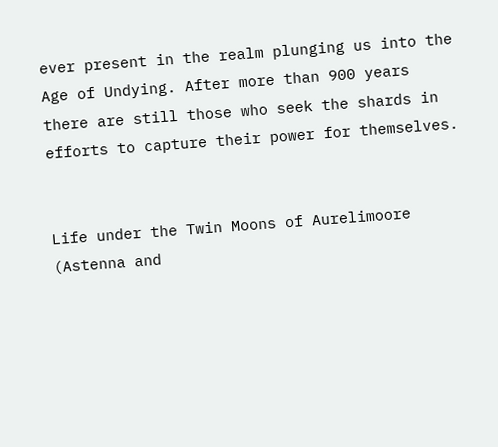ever present in the realm plunging us into the Age of Undying. After more than 900 years there are still those who seek the shards in efforts to capture their power for themselves.


Life under the Twin Moons of Aurelimoore (Astenna and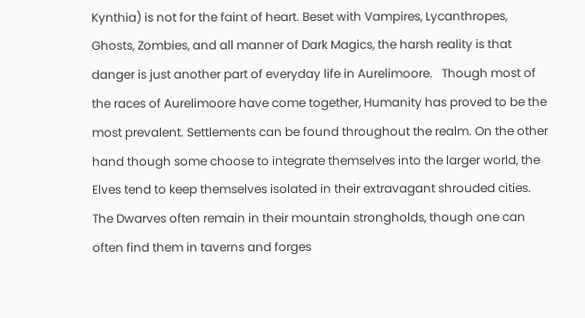Kynthia) is not for the faint of heart. Beset with Vampires, Lycanthropes, Ghosts, Zombies, and all manner of Dark Magics, the harsh reality is that danger is just another part of everyday life in Aurelimoore.   Though most of the races of Aurelimoore have come together, Humanity has proved to be the most prevalent. Settlements can be found throughout the realm. On the other hand though some choose to integrate themselves into the larger world, the Elves tend to keep themselves isolated in their extravagant shrouded cities. The Dwarves often remain in their mountain strongholds, though one can often find them in taverns and forges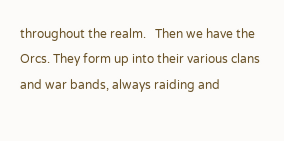throughout the realm.   Then we have the Orcs. They form up into their various clans and war bands, always raiding and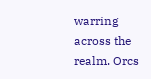warring across the realm. Orcs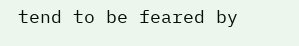tend to be feared by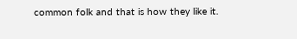common folk and that is how they like it.